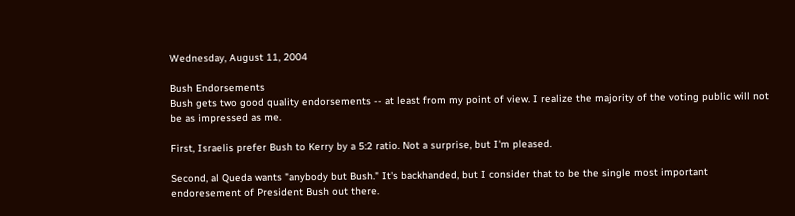Wednesday, August 11, 2004

Bush Endorsements
Bush gets two good quality endorsements -- at least from my point of view. I realize the majority of the voting public will not be as impressed as me.

First, Israelis prefer Bush to Kerry by a 5:2 ratio. Not a surprise, but I'm pleased.

Second, al Queda wants "anybody but Bush." It's backhanded, but I consider that to be the single most important endoresement of President Bush out there.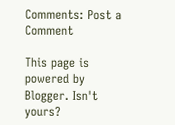Comments: Post a Comment

This page is powered by Blogger. Isn't yours?